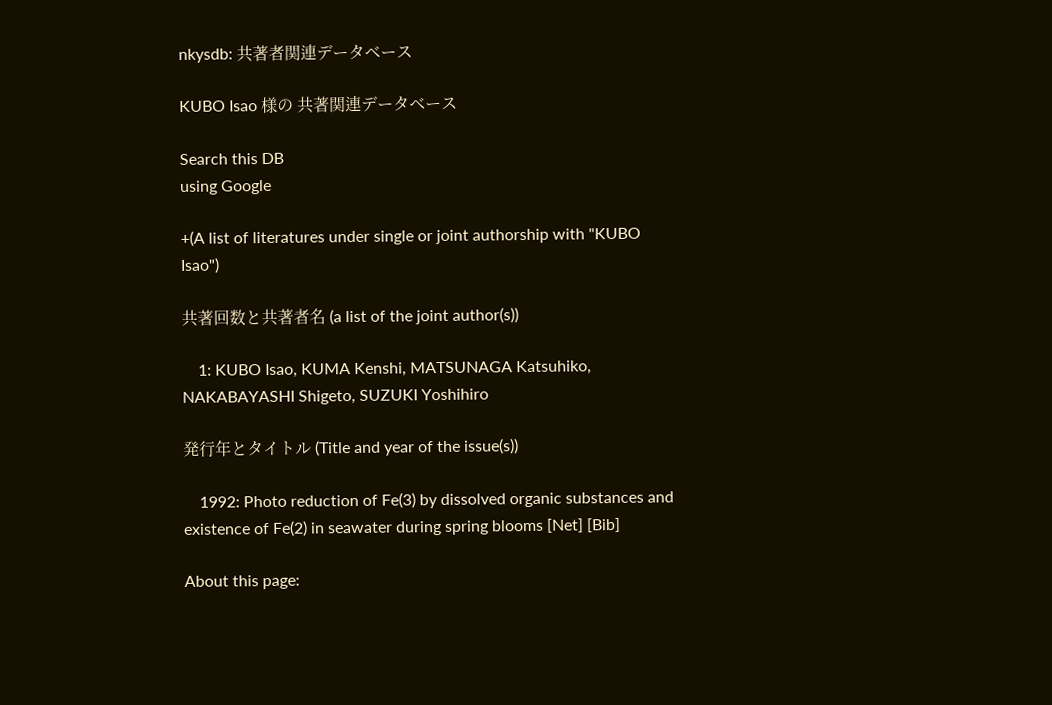nkysdb: 共著者関連データベース

KUBO Isao 様の 共著関連データベース

Search this DB
using Google

+(A list of literatures under single or joint authorship with "KUBO Isao")

共著回数と共著者名 (a list of the joint author(s))

    1: KUBO Isao, KUMA Kenshi, MATSUNAGA Katsuhiko, NAKABAYASHI Shigeto, SUZUKI Yoshihiro

発行年とタイトル (Title and year of the issue(s))

    1992: Photo reduction of Fe(3) by dissolved organic substances and existence of Fe(2) in seawater during spring blooms [Net] [Bib]

About this page: